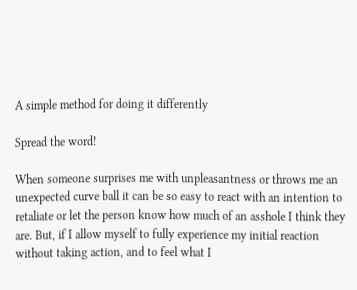A simple method for doing it differently

Spread the word!

When someone surprises me with unpleasantness or throws me an unexpected curve ball it can be so easy to react with an intention to retaliate or let the person know how much of an asshole I think they are. But, if I allow myself to fully experience my initial reaction without taking action, and to feel what I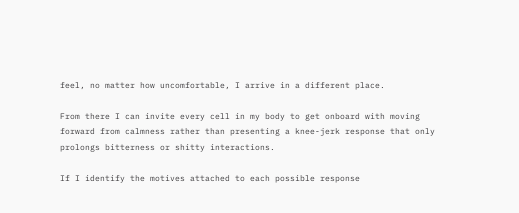feel, no matter how uncomfortable, I arrive in a different place.

From there I can invite every cell in my body to get onboard with moving forward from calmness rather than presenting a knee-jerk response that only prolongs bitterness or shitty interactions.

If I identify the motives attached to each possible response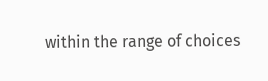within the range of choices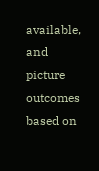available, and picture outcomes based on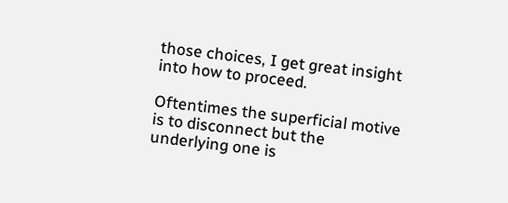those choices, I get great insight into how to proceed.

Oftentimes the superficial motive is to disconnect but the underlying one is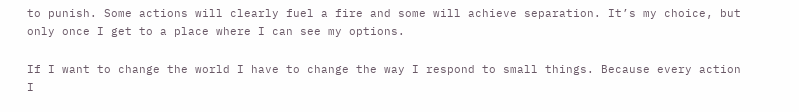to punish. Some actions will clearly fuel a fire and some will achieve separation. It’s my choice, but only once I get to a place where I can see my options.

If I want to change the world I have to change the way I respond to small things. Because every action I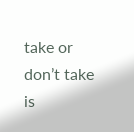take or don’t take is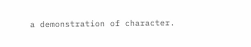a demonstration of character.